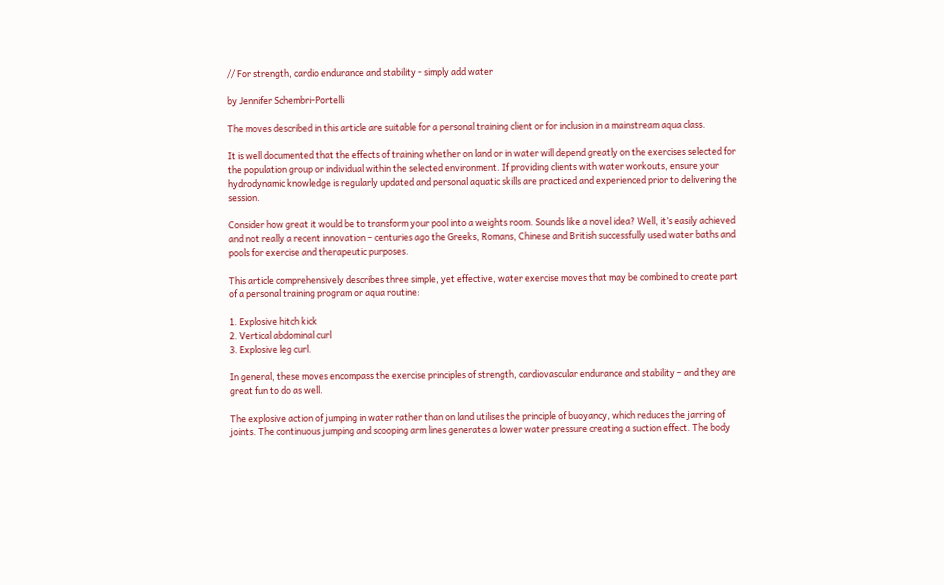// For strength, cardio endurance and stability - simply add water

by Jennifer Schembri-Portelli

The moves described in this article are suitable for a personal training client or for inclusion in a mainstream aqua class.

It is well documented that the effects of training whether on land or in water will depend greatly on the exercises selected for the population group or individual within the selected environment. If providing clients with water workouts, ensure your hydrodynamic knowledge is regularly updated and personal aquatic skills are practiced and experienced prior to delivering the session.

Consider how great it would be to transform your pool into a weights room. Sounds like a novel idea? Well, it’s easily achieved and not really a recent innovation – centuries ago the Greeks, Romans, Chinese and British successfully used water baths and pools for exercise and therapeutic purposes.

This article comprehensively describes three simple, yet effective, water exercise moves that may be combined to create part of a personal training program or aqua routine:

1. Explosive hitch kick
2. Vertical abdominal curl
3. Explosive leg curl.

In general, these moves encompass the exercise principles of strength, cardiovascular endurance and stability – and they are great fun to do as well.

The explosive action of jumping in water rather than on land utilises the principle of buoyancy, which reduces the jarring of joints. The continuous jumping and scooping arm lines generates a lower water pressure creating a suction effect. The body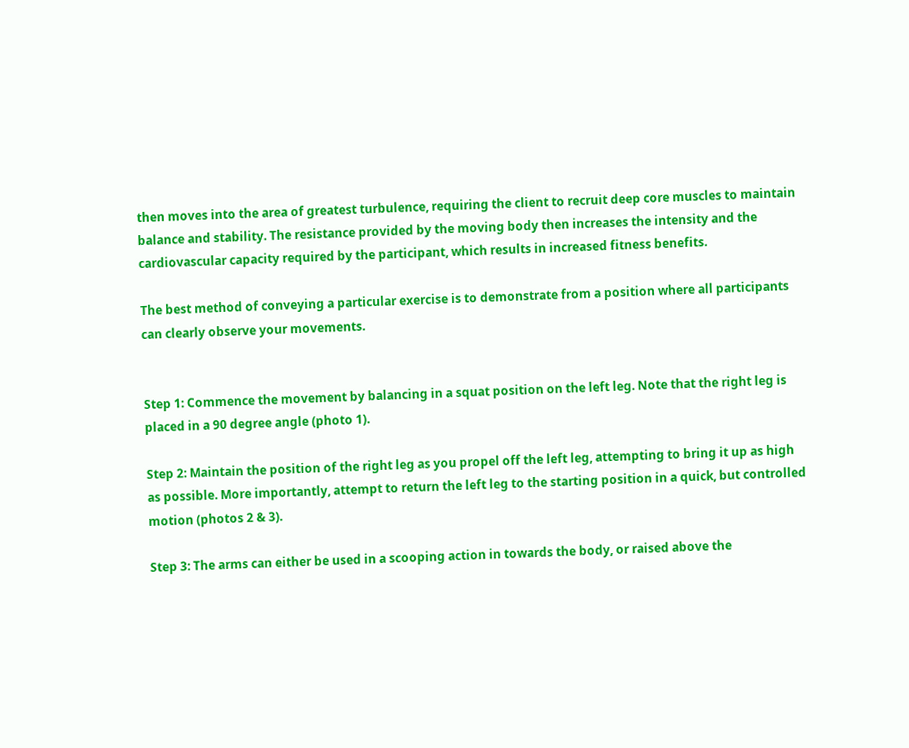then moves into the area of greatest turbulence, requiring the client to recruit deep core muscles to maintain balance and stability. The resistance provided by the moving body then increases the intensity and the cardiovascular capacity required by the participant, which results in increased fitness benefits.

The best method of conveying a particular exercise is to demonstrate from a position where all participants can clearly observe your movements.


Step 1: Commence the movement by balancing in a squat position on the left leg. Note that the right leg is placed in a 90 degree angle (photo 1).

Step 2: Maintain the position of the right leg as you propel off the left leg, attempting to bring it up as high as possible. More importantly, attempt to return the left leg to the starting position in a quick, but controlled motion (photos 2 & 3).

Step 3: The arms can either be used in a scooping action in towards the body, or raised above the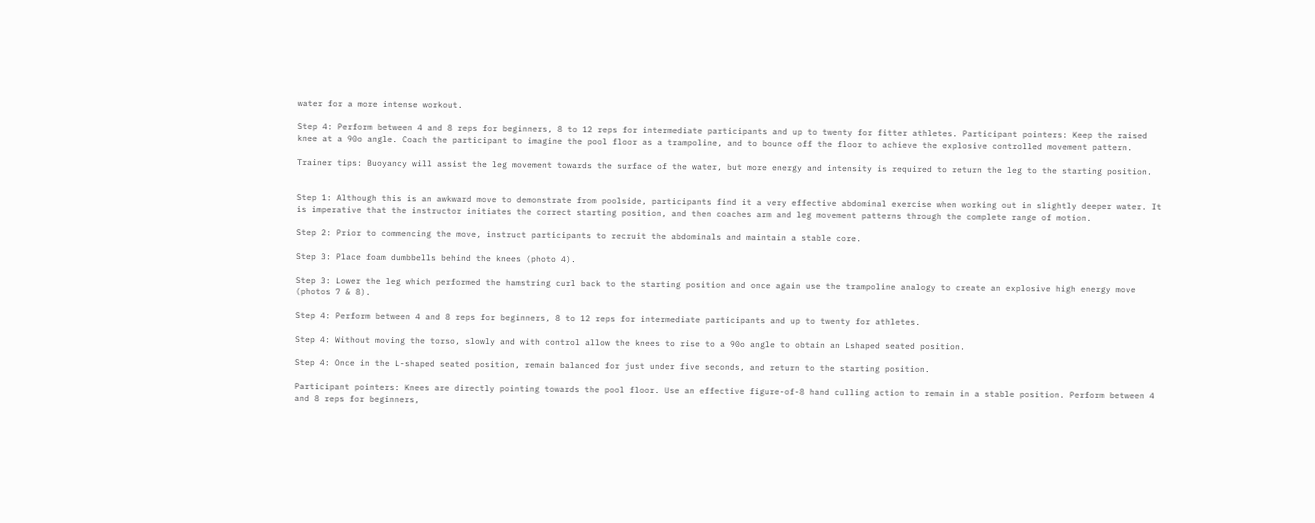water for a more intense workout.

Step 4: Perform between 4 and 8 reps for beginners, 8 to 12 reps for intermediate participants and up to twenty for fitter athletes. Participant pointers: Keep the raised knee at a 90o angle. Coach the participant to imagine the pool floor as a trampoline, and to bounce off the floor to achieve the explosive controlled movement pattern.

Trainer tips: Buoyancy will assist the leg movement towards the surface of the water, but more energy and intensity is required to return the leg to the starting position.


Step 1: Although this is an awkward move to demonstrate from poolside, participants find it a very effective abdominal exercise when working out in slightly deeper water. It is imperative that the instructor initiates the correct starting position, and then coaches arm and leg movement patterns through the complete range of motion.

Step 2: Prior to commencing the move, instruct participants to recruit the abdominals and maintain a stable core.

Step 3: Place foam dumbbells behind the knees (photo 4).

Step 3: Lower the leg which performed the hamstring curl back to the starting position and once again use the trampoline analogy to create an explosive high energy move (photos 7 & 8).

Step 4: Perform between 4 and 8 reps for beginners, 8 to 12 reps for intermediate participants and up to twenty for athletes.

Step 4: Without moving the torso, slowly and with control allow the knees to rise to a 90o angle to obtain an Lshaped seated position.

Step 4: Once in the L-shaped seated position, remain balanced for just under five seconds, and return to the starting position.

Participant pointers: Knees are directly pointing towards the pool floor. Use an effective figure-of-8 hand culling action to remain in a stable position. Perform between 4 and 8 reps for beginners,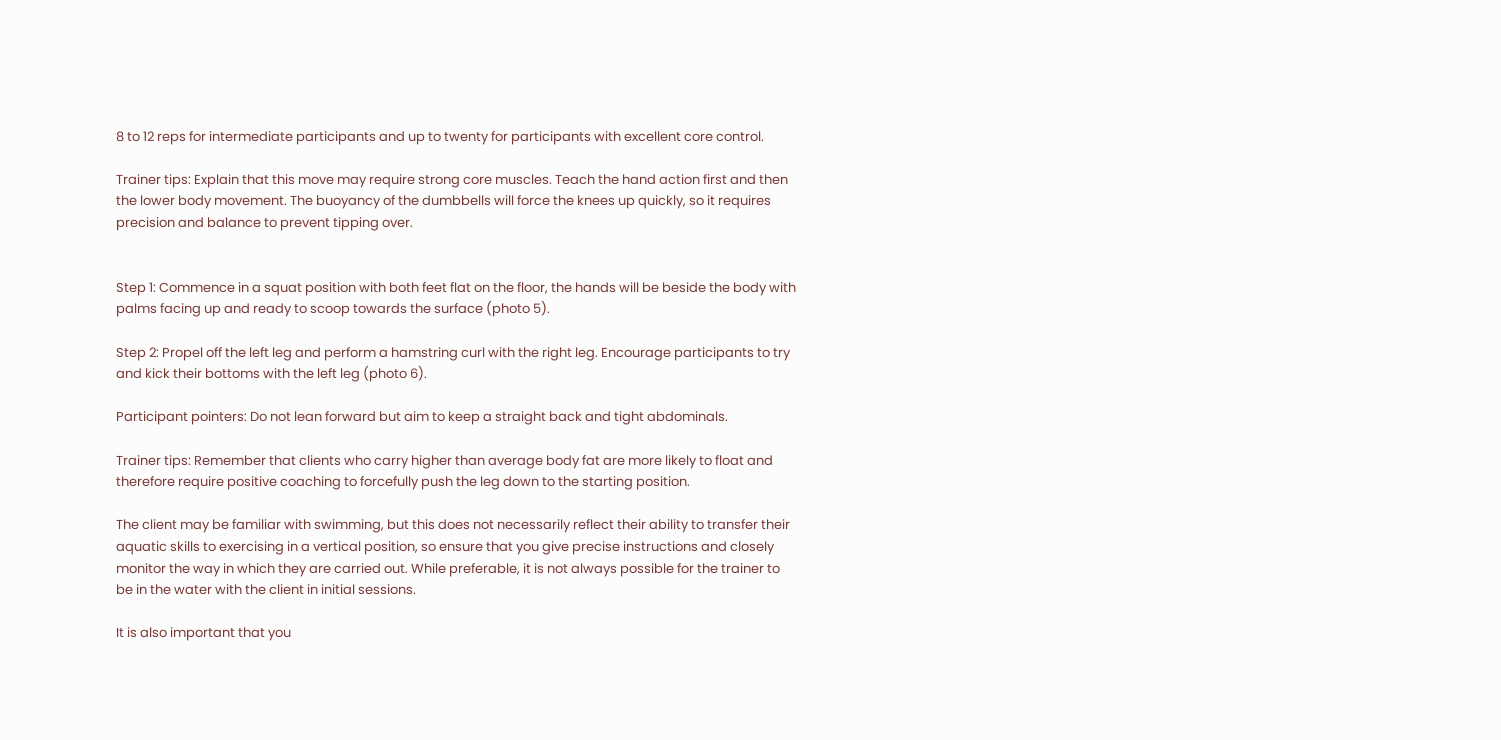8 to 12 reps for intermediate participants and up to twenty for participants with excellent core control.

Trainer tips: Explain that this move may require strong core muscles. Teach the hand action first and then the lower body movement. The buoyancy of the dumbbells will force the knees up quickly, so it requires precision and balance to prevent tipping over.


Step 1: Commence in a squat position with both feet flat on the floor, the hands will be beside the body with palms facing up and ready to scoop towards the surface (photo 5).

Step 2: Propel off the left leg and perform a hamstring curl with the right leg. Encourage participants to try and kick their bottoms with the left leg (photo 6).

Participant pointers: Do not lean forward but aim to keep a straight back and tight abdominals.

Trainer tips: Remember that clients who carry higher than average body fat are more likely to float and therefore require positive coaching to forcefully push the leg down to the starting position.

The client may be familiar with swimming, but this does not necessarily reflect their ability to transfer their aquatic skills to exercising in a vertical position, so ensure that you give precise instructions and closely monitor the way in which they are carried out. While preferable, it is not always possible for the trainer to be in the water with the client in initial sessions.

It is also important that you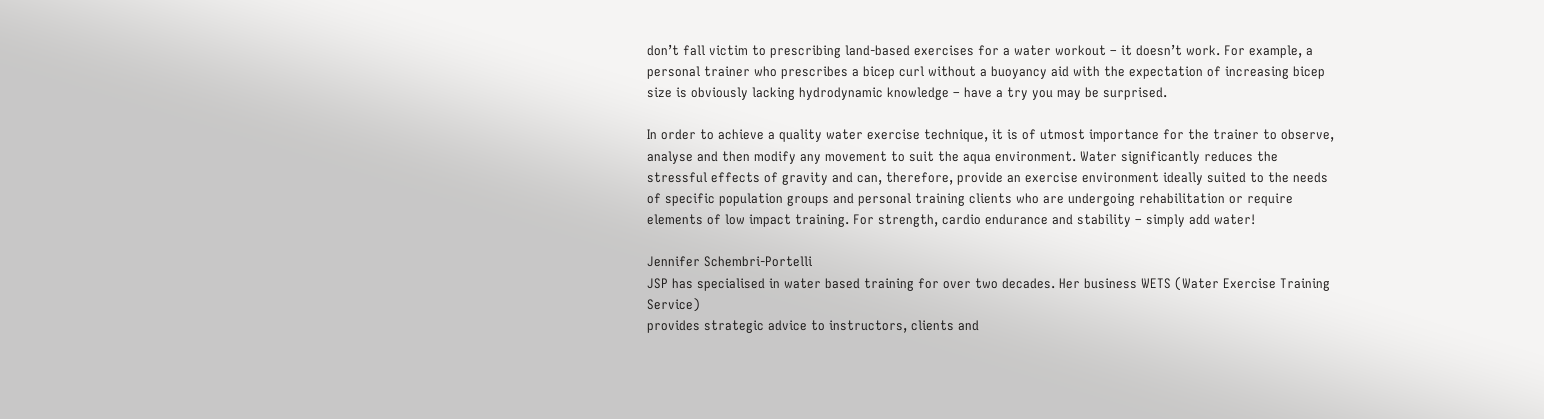don’t fall victim to prescribing land-based exercises for a water workout – it doesn’t work. For example, a personal trainer who prescribes a bicep curl without a buoyancy aid with the expectation of increasing bicep size is obviously lacking hydrodynamic knowledge – have a try you may be surprised.

In order to achieve a quality water exercise technique, it is of utmost importance for the trainer to observe, analyse and then modify any movement to suit the aqua environment. Water significantly reduces the stressful effects of gravity and can, therefore, provide an exercise environment ideally suited to the needs of specific population groups and personal training clients who are undergoing rehabilitation or require elements of low impact training. For strength, cardio endurance and stability – simply add water!

Jennifer Schembri-Portelli
JSP has specialised in water based training for over two decades. Her business WETS (Water Exercise Training Service)
provides strategic advice to instructors, clients and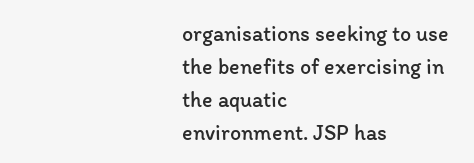organisations seeking to use the benefits of exercising in the aquatic
environment. JSP has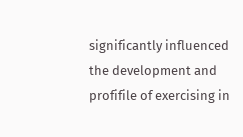significantly influenced the development and profifile of exercising in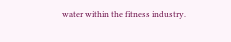water within the fitness industry.